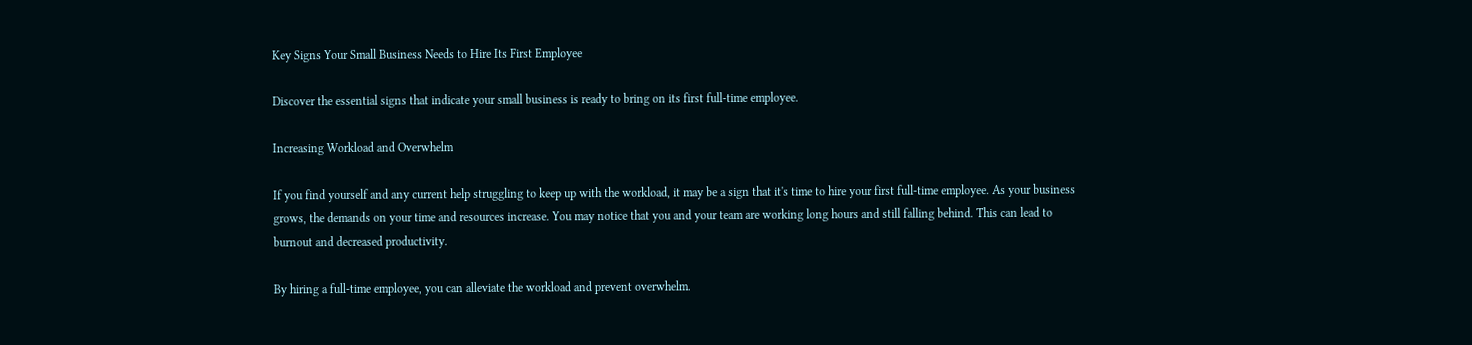Key Signs Your Small Business Needs to Hire Its First Employee

Discover the essential signs that indicate your small business is ready to bring on its first full-time employee.

Increasing Workload and Overwhelm

If you find yourself and any current help struggling to keep up with the workload, it may be a sign that it's time to hire your first full-time employee. As your business grows, the demands on your time and resources increase. You may notice that you and your team are working long hours and still falling behind. This can lead to burnout and decreased productivity.

By hiring a full-time employee, you can alleviate the workload and prevent overwhelm.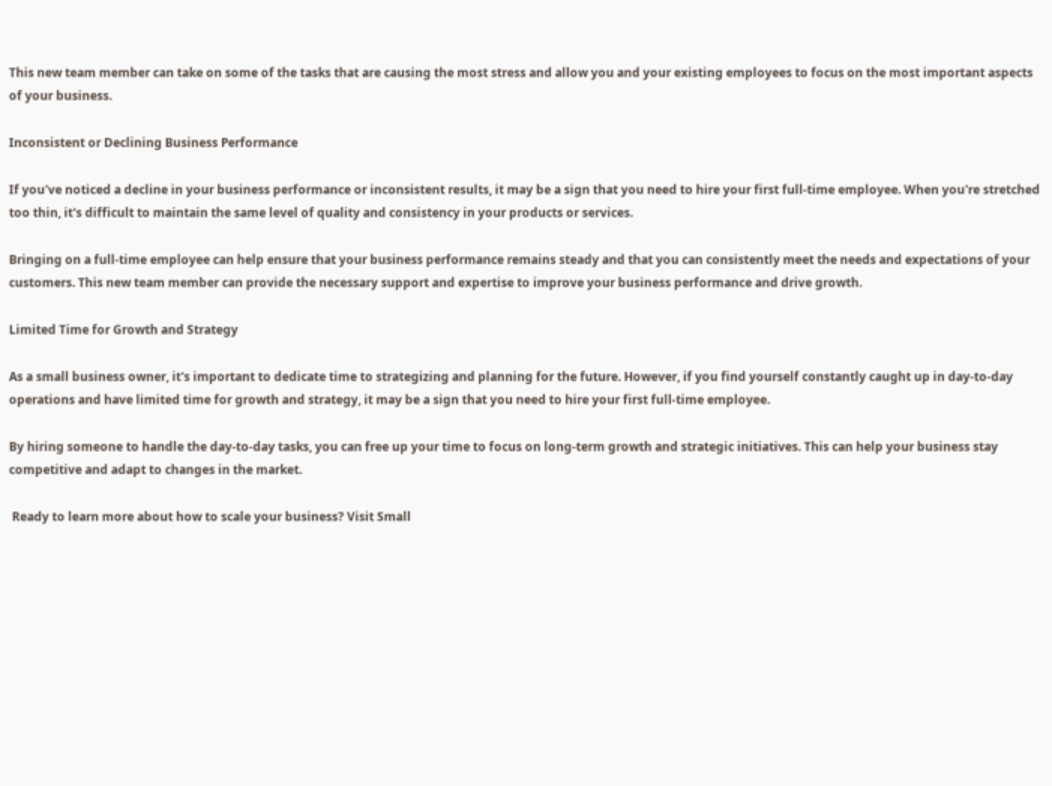This new team member can take on some of the tasks that are causing the most stress and allow you and your existing employees to focus on the most important aspects of your business.

Inconsistent or Declining Business Performance

If you've noticed a decline in your business performance or inconsistent results, it may be a sign that you need to hire your first full-time employee. When you're stretched too thin, it's difficult to maintain the same level of quality and consistency in your products or services.

Bringing on a full-time employee can help ensure that your business performance remains steady and that you can consistently meet the needs and expectations of your customers. This new team member can provide the necessary support and expertise to improve your business performance and drive growth.

Limited Time for Growth and Strategy

As a small business owner, it's important to dedicate time to strategizing and planning for the future. However, if you find yourself constantly caught up in day-to-day operations and have limited time for growth and strategy, it may be a sign that you need to hire your first full-time employee.

By hiring someone to handle the day-to-day tasks, you can free up your time to focus on long-term growth and strategic initiatives. This can help your business stay competitive and adapt to changes in the market.

 Ready to learn more about how to scale your business? Visit Small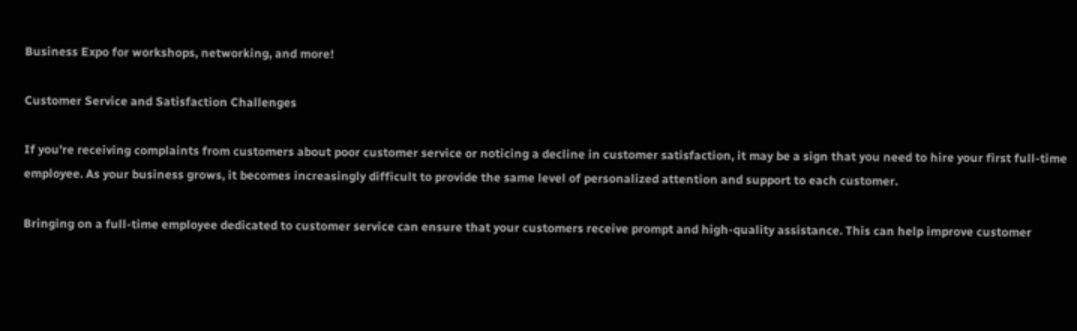Business Expo for workshops, networking, and more!

Customer Service and Satisfaction Challenges

If you're receiving complaints from customers about poor customer service or noticing a decline in customer satisfaction, it may be a sign that you need to hire your first full-time employee. As your business grows, it becomes increasingly difficult to provide the same level of personalized attention and support to each customer.

Bringing on a full-time employee dedicated to customer service can ensure that your customers receive prompt and high-quality assistance. This can help improve customer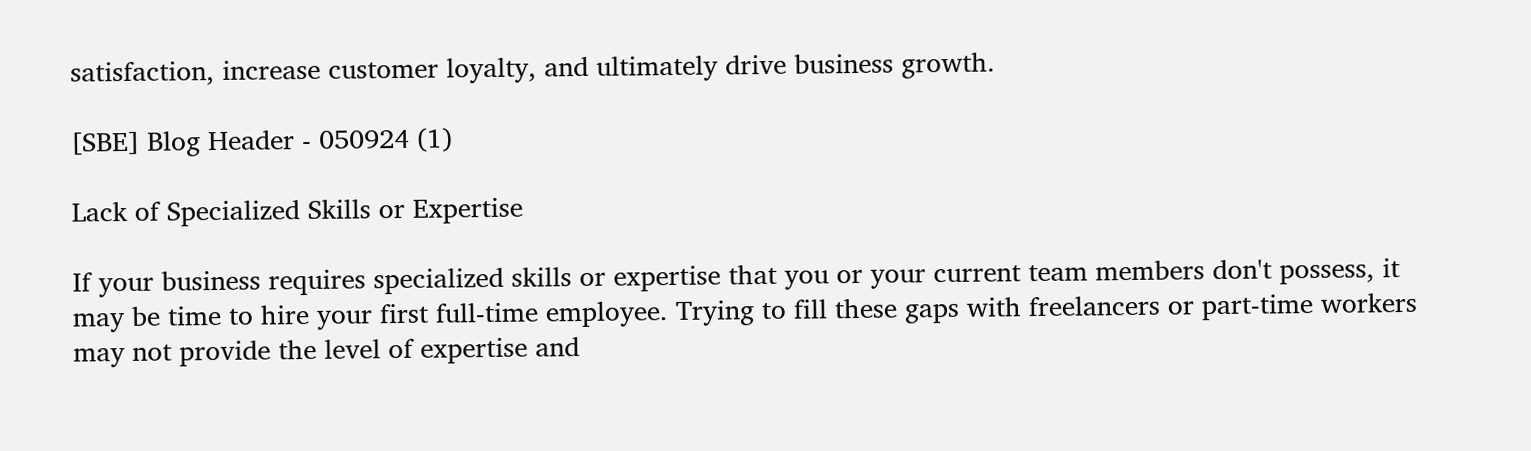satisfaction, increase customer loyalty, and ultimately drive business growth.

[SBE] Blog Header - 050924 (1)

Lack of Specialized Skills or Expertise

If your business requires specialized skills or expertise that you or your current team members don't possess, it may be time to hire your first full-time employee. Trying to fill these gaps with freelancers or part-time workers may not provide the level of expertise and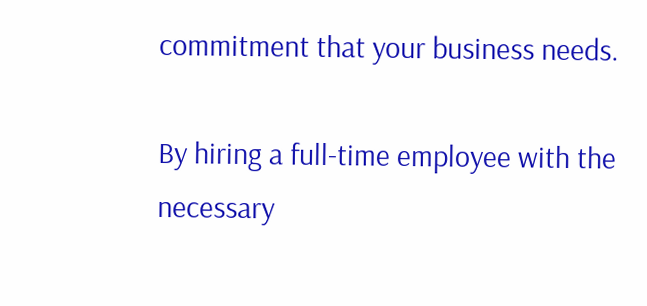commitment that your business needs.

By hiring a full-time employee with the necessary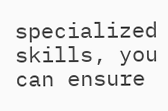specialized skills, you can ensure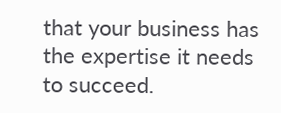that your business has the expertise it needs to succeed.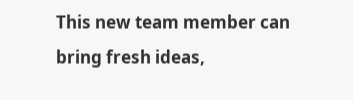This new team member can bring fresh ideas,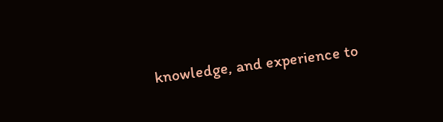knowledge, and experience to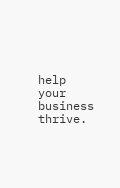help your business thrive.